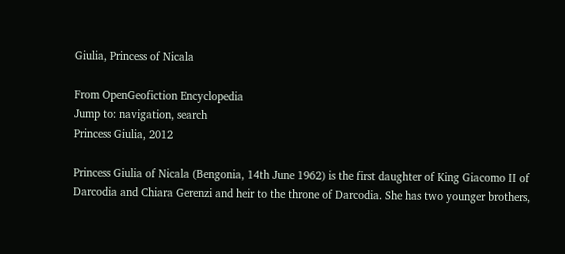Giulia, Princess of Nicala

From OpenGeofiction Encyclopedia
Jump to: navigation, search
Princess Giulia, 2012

Princess Giulia of Nicala (Bengonia, 14th June 1962) is the first daughter of King Giacomo II of Darcodia and Chiara Gerenzi and heir to the throne of Darcodia. She has two younger brothers,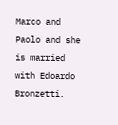Marco and Paolo and she is married with Edoardo Bronzetti.